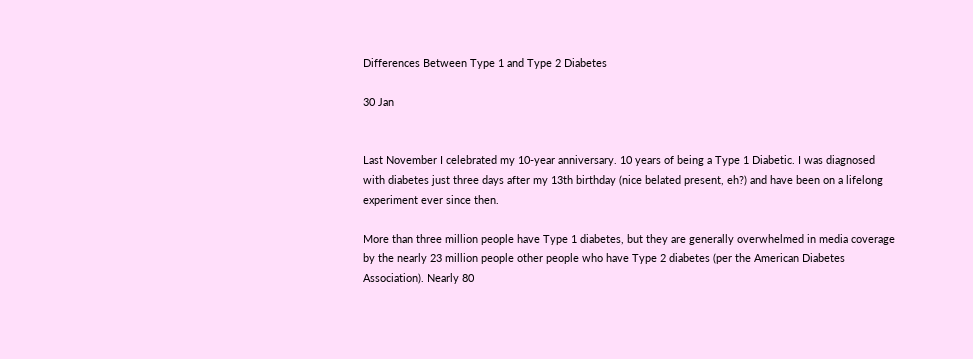Differences Between Type 1 and Type 2 Diabetes

30 Jan


Last November I celebrated my 10-year anniversary. 10 years of being a Type 1 Diabetic. I was diagnosed with diabetes just three days after my 13th birthday (nice belated present, eh?) and have been on a lifelong experiment ever since then.

More than three million people have Type 1 diabetes, but they are generally overwhelmed in media coverage by the nearly 23 million people other people who have Type 2 diabetes (per the American Diabetes Association). Nearly 80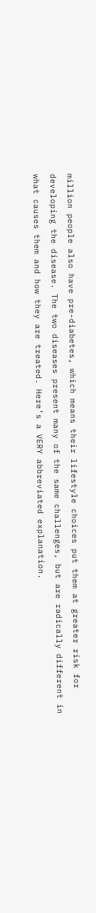million people also have pre-diabetes, which means their lifestyle choices put them at greater risk for developing the disease. The two diseases present many of the same challenges, but are radically different in what causes them and how they are treated. Here’s a VERY abbreviated explanation.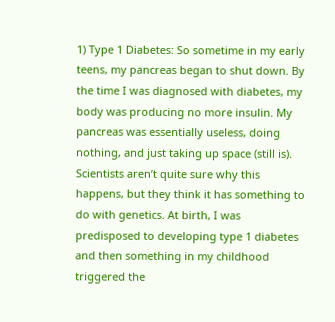1) Type 1 Diabetes: So sometime in my early teens, my pancreas began to shut down. By the time I was diagnosed with diabetes, my body was producing no more insulin. My pancreas was essentially useless, doing nothing, and just taking up space (still is). Scientists aren’t quite sure why this happens, but they think it has something to do with genetics. At birth, I was predisposed to developing type 1 diabetes and then something in my childhood triggered the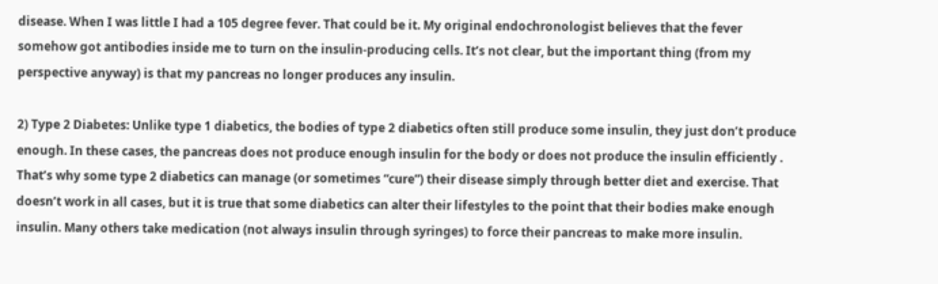disease. When I was little I had a 105 degree fever. That could be it. My original endochronologist believes that the fever somehow got antibodies inside me to turn on the insulin-producing cells. It’s not clear, but the important thing (from my perspective anyway) is that my pancreas no longer produces any insulin.

2) Type 2 Diabetes: Unlike type 1 diabetics, the bodies of type 2 diabetics often still produce some insulin, they just don’t produce enough. In these cases, the pancreas does not produce enough insulin for the body or does not produce the insulin efficiently . That’s why some type 2 diabetics can manage (or sometimes “cure”) their disease simply through better diet and exercise. That doesn’t work in all cases, but it is true that some diabetics can alter their lifestyles to the point that their bodies make enough insulin. Many others take medication (not always insulin through syringes) to force their pancreas to make more insulin.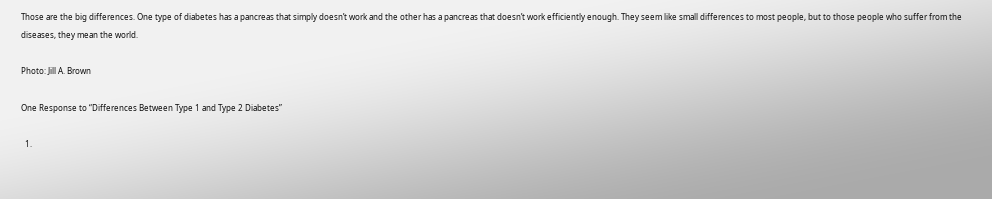Those are the big differences. One type of diabetes has a pancreas that simply doesn’t work and the other has a pancreas that doesn’t work efficiently enough. They seem like small differences to most people, but to those people who suffer from the diseases, they mean the world.

Photo: Jill A. Brown

One Response to “Differences Between Type 1 and Type 2 Diabetes”

  1.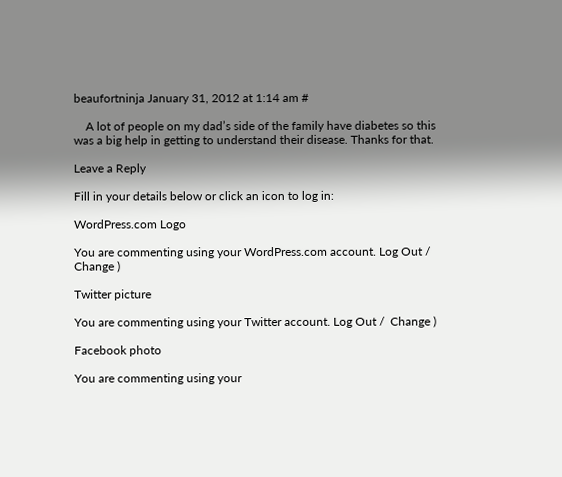beaufortninja January 31, 2012 at 1:14 am #

    A lot of people on my dad’s side of the family have diabetes so this was a big help in getting to understand their disease. Thanks for that.

Leave a Reply

Fill in your details below or click an icon to log in:

WordPress.com Logo

You are commenting using your WordPress.com account. Log Out /  Change )

Twitter picture

You are commenting using your Twitter account. Log Out /  Change )

Facebook photo

You are commenting using your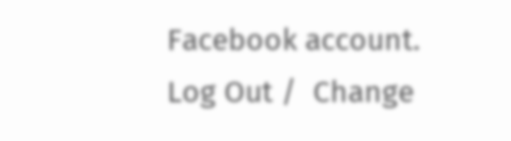Facebook account. Log Out /  Change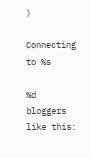)

Connecting to %s

%d bloggers like this: